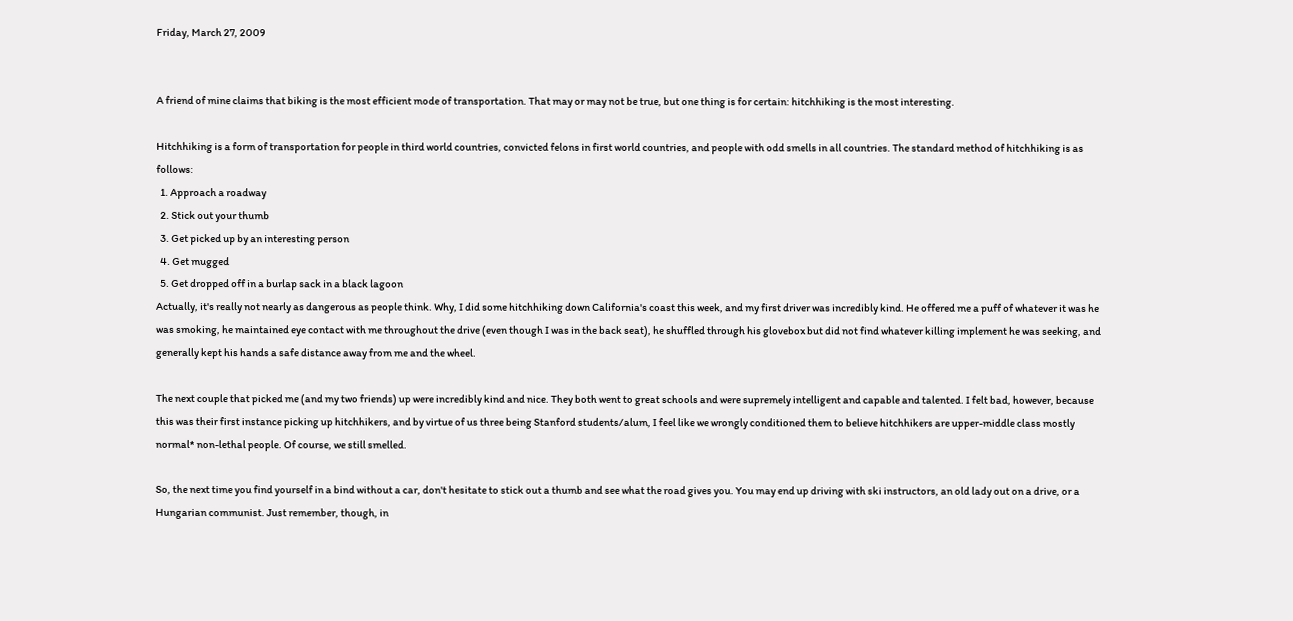Friday, March 27, 2009


A friend of mine claims that biking is the most efficient mode of transportation. That may or may not be true, but one thing is for certain: hitchhiking is the most interesting.

Hitchhiking is a form of transportation for people in third world countries, convicted felons in first world countries, and people with odd smells in all countries. The standard method of hitchhiking is as follows:
  1. Approach a roadway
  2. Stick out your thumb
  3. Get picked up by an interesting person
  4. Get mugged
  5. Get dropped off in a burlap sack in a black lagoon
Actually, it's really not nearly as dangerous as people think. Why, I did some hitchhiking down California's coast this week, and my first driver was incredibly kind. He offered me a puff of whatever it was he was smoking, he maintained eye contact with me throughout the drive (even though I was in the back seat), he shuffled through his glovebox but did not find whatever killing implement he was seeking, and generally kept his hands a safe distance away from me and the wheel.

The next couple that picked me (and my two friends) up were incredibly kind and nice. They both went to great schools and were supremely intelligent and capable and talented. I felt bad, however, because this was their first instance picking up hitchhikers, and by virtue of us three being Stanford students/alum, I feel like we wrongly conditioned them to believe hitchhikers are upper-middle class mostly normal* non-lethal people. Of course, we still smelled.

So, the next time you find yourself in a bind without a car, don't hesitate to stick out a thumb and see what the road gives you. You may end up driving with ski instructors, an old lady out on a drive, or a Hungarian communist. Just remember, though, in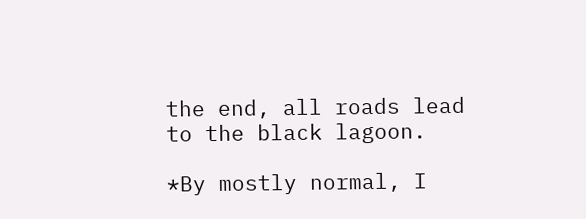the end, all roads lead to the black lagoon.

*By mostly normal, I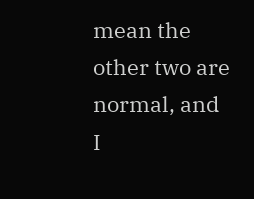mean the other two are normal, and I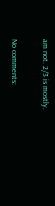am not. 2/3 is mostly.

No comments: